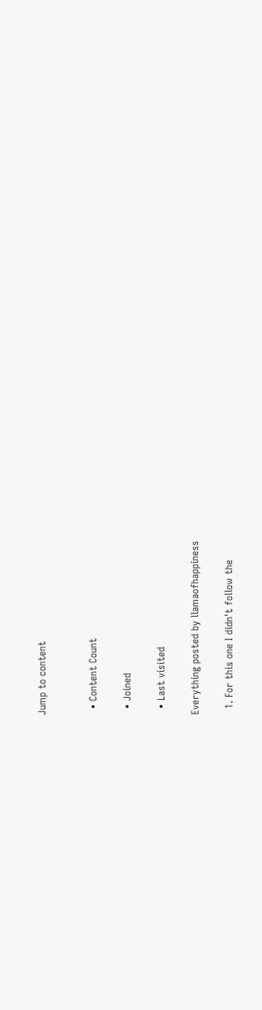Jump to content


  • Content Count

  • Joined

  • Last visited

Everything posted by llamaofhappiness

  1. For this one I didn't follow the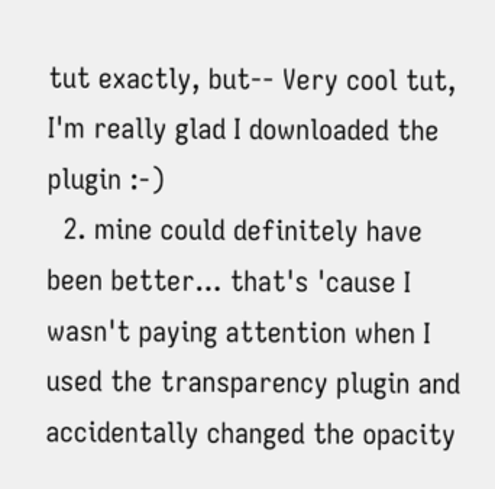tut exactly, but-- Very cool tut, I'm really glad I downloaded the plugin :-)
  2. mine could definitely have been better... that's 'cause I wasn't paying attention when I used the transparency plugin and accidentally changed the opacity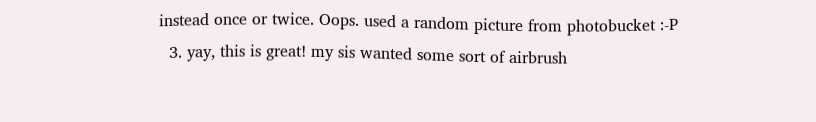instead once or twice. Oops. used a random picture from photobucket :-P
  3. yay, this is great! my sis wanted some sort of airbrush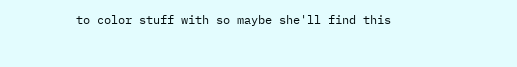to color stuff with so maybe she'll find this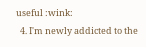useful :wink:
  4. I'm newly addicted to the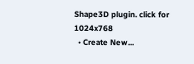Shape3D plugin. click for 1024x768
  • Create New...